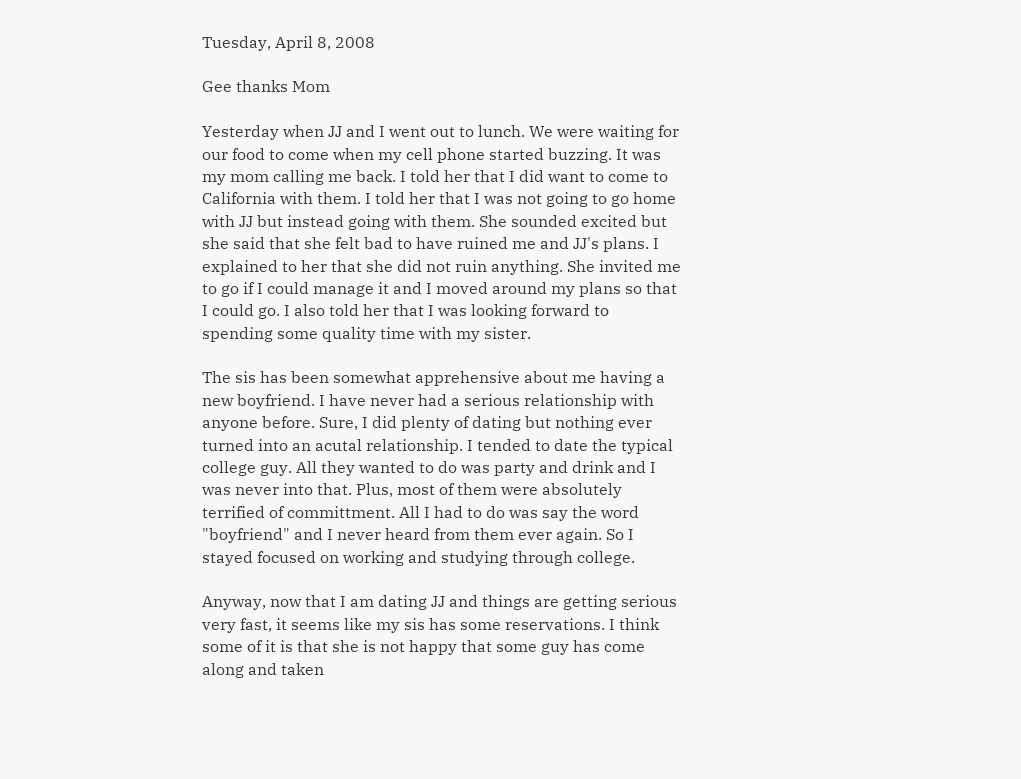Tuesday, April 8, 2008

Gee thanks Mom

Yesterday when JJ and I went out to lunch. We were waiting for our food to come when my cell phone started buzzing. It was my mom calling me back. I told her that I did want to come to California with them. I told her that I was not going to go home with JJ but instead going with them. She sounded excited but she said that she felt bad to have ruined me and JJ's plans. I explained to her that she did not ruin anything. She invited me to go if I could manage it and I moved around my plans so that I could go. I also told her that I was looking forward to spending some quality time with my sister.

The sis has been somewhat apprehensive about me having a new boyfriend. I have never had a serious relationship with anyone before. Sure, I did plenty of dating but nothing ever turned into an acutal relationship. I tended to date the typical college guy. All they wanted to do was party and drink and I was never into that. Plus, most of them were absolutely terrified of committment. All I had to do was say the word "boyfriend" and I never heard from them ever again. So I stayed focused on working and studying through college.

Anyway, now that I am dating JJ and things are getting serious very fast, it seems like my sis has some reservations. I think some of it is that she is not happy that some guy has come along and taken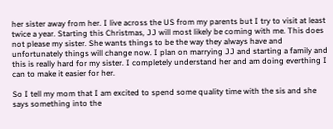her sister away from her. I live across the US from my parents but I try to visit at least twice a year. Starting this Christmas, JJ will most likely be coming with me. This does not please my sister. She wants things to be the way they always have and unfortunately things will change now. I plan on marrying JJ and starting a family and this is really hard for my sister. I completely understand her and am doing everthing I can to make it easier for her.

So I tell my mom that I am excited to spend some quality time with the sis and she says something into the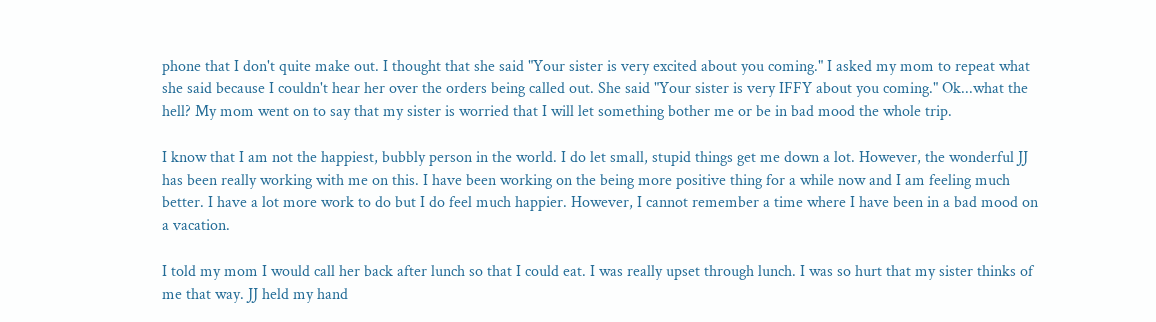phone that I don't quite make out. I thought that she said "Your sister is very excited about you coming." I asked my mom to repeat what she said because I couldn't hear her over the orders being called out. She said "Your sister is very IFFY about you coming." Ok...what the hell? My mom went on to say that my sister is worried that I will let something bother me or be in bad mood the whole trip.

I know that I am not the happiest, bubbly person in the world. I do let small, stupid things get me down a lot. However, the wonderful JJ has been really working with me on this. I have been working on the being more positive thing for a while now and I am feeling much better. I have a lot more work to do but I do feel much happier. However, I cannot remember a time where I have been in a bad mood on a vacation.

I told my mom I would call her back after lunch so that I could eat. I was really upset through lunch. I was so hurt that my sister thinks of me that way. JJ held my hand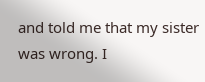and told me that my sister was wrong. I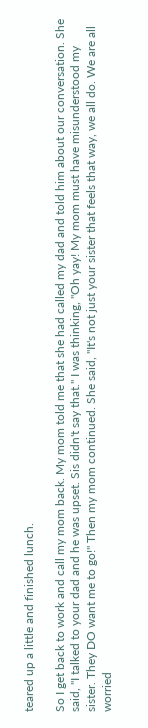teared up a little and finished lunch.

So I get back to work and call my mom back. My mom told me that she had called my dad and told him about our conversation. She said, "I talked to your dad and he was upset. Sis didn't say that." I was thinking, "Oh yay! My mom must have misunderstood my sister. They DO want me to go!" Then my mom continued. She said, "It's not just your sister that feels that way, we all do. We are all worried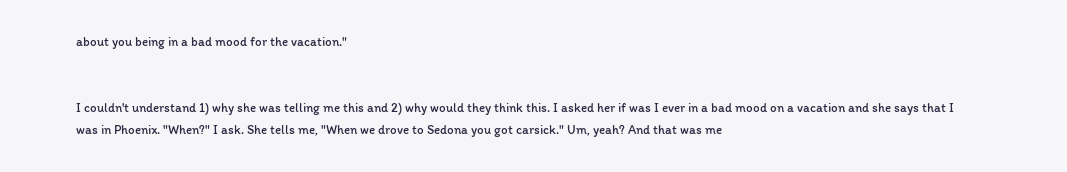about you being in a bad mood for the vacation."


I couldn't understand 1) why she was telling me this and 2) why would they think this. I asked her if was I ever in a bad mood on a vacation and she says that I was in Phoenix. "When?" I ask. She tells me, "When we drove to Sedona you got carsick." Um, yeah? And that was me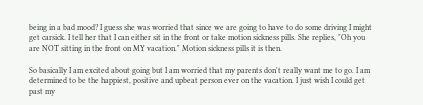being in a bad mood? I guess she was worried that since we are going to have to do some driving I might get carsick. I tell her that I can either sit in the front or take motion sickness pills. She replies, "Oh you are NOT sitting in the front on MY vacation." Motion sickness pills it is then.

So basically I am excited about going but I am worried that my parents don't really want me to go. I am determined to be the happiest, positive and upbeat person ever on the vacation. I just wish I could get past my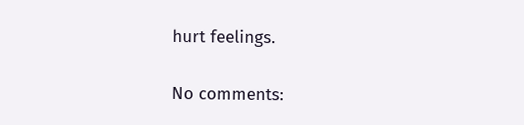hurt feelings.

No comments: